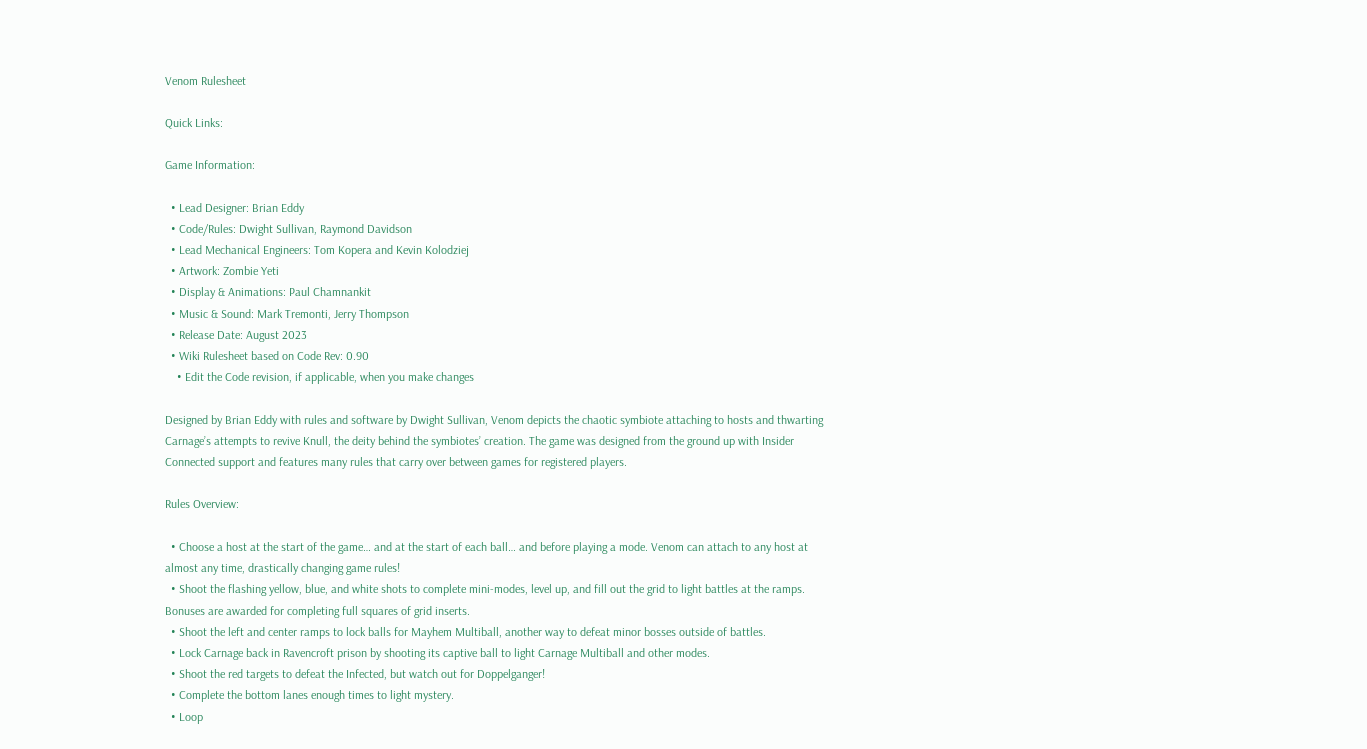Venom Rulesheet

Quick Links:

Game Information:

  • Lead Designer: Brian Eddy
  • Code/Rules: Dwight Sullivan, Raymond Davidson
  • Lead Mechanical Engineers: Tom Kopera and Kevin Kolodziej
  • Artwork: Zombie Yeti
  • Display & Animations: Paul Chamnankit
  • Music & Sound: Mark Tremonti, Jerry Thompson
  • Release Date: August 2023
  • Wiki Rulesheet based on Code Rev: 0.90
    • Edit the Code revision, if applicable, when you make changes

Designed by Brian Eddy with rules and software by Dwight Sullivan, Venom depicts the chaotic symbiote attaching to hosts and thwarting Carnage’s attempts to revive Knull, the deity behind the symbiotes’ creation. The game was designed from the ground up with Insider Connected support and features many rules that carry over between games for registered players.

Rules Overview:

  • Choose a host at the start of the game… and at the start of each ball… and before playing a mode. Venom can attach to any host at almost any time, drastically changing game rules!
  • Shoot the flashing yellow, blue, and white shots to complete mini-modes, level up, and fill out the grid to light battles at the ramps. Bonuses are awarded for completing full squares of grid inserts.
  • Shoot the left and center ramps to lock balls for Mayhem Multiball, another way to defeat minor bosses outside of battles.
  • Lock Carnage back in Ravencroft prison by shooting its captive ball to light Carnage Multiball and other modes.
  • Shoot the red targets to defeat the Infected, but watch out for Doppelganger!
  • Complete the bottom lanes enough times to light mystery.
  • Loop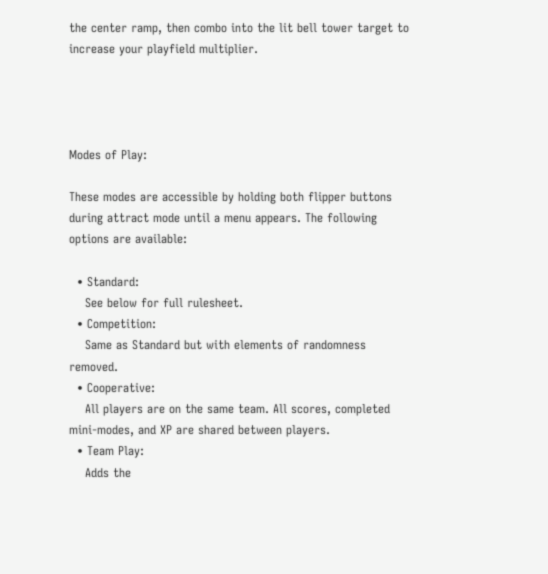the center ramp, then combo into the lit bell tower target to increase your playfield multiplier.




Modes of Play:

These modes are accessible by holding both flipper buttons during attract mode until a menu appears. The following options are available:

  • Standard:
    See below for full rulesheet.
  • Competition:
    Same as Standard but with elements of randomness removed.
  • Cooperative:
    All players are on the same team. All scores, completed mini-modes, and XP are shared between players.
  • Team Play:
    Adds the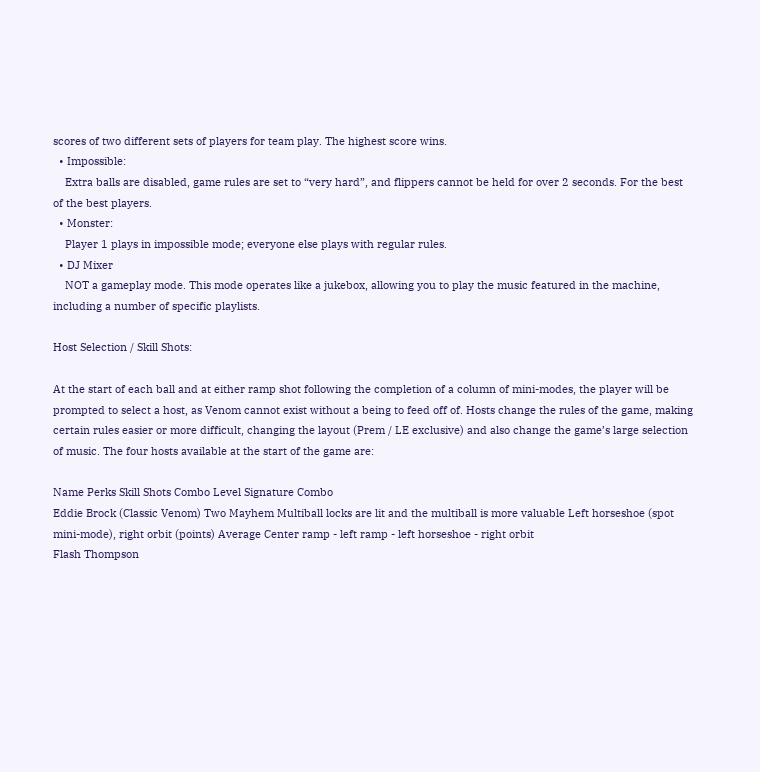scores of two different sets of players for team play. The highest score wins.
  • Impossible:
    Extra balls are disabled, game rules are set to “very hard”, and flippers cannot be held for over 2 seconds. For the best of the best players.
  • Monster:
    Player 1 plays in impossible mode; everyone else plays with regular rules.
  • DJ Mixer
    NOT a gameplay mode. This mode operates like a jukebox, allowing you to play the music featured in the machine, including a number of specific playlists.

Host Selection / Skill Shots:

At the start of each ball and at either ramp shot following the completion of a column of mini-modes, the player will be prompted to select a host, as Venom cannot exist without a being to feed off of. Hosts change the rules of the game, making certain rules easier or more difficult, changing the layout (Prem / LE exclusive) and also change the game’s large selection of music. The four hosts available at the start of the game are:

Name Perks Skill Shots Combo Level Signature Combo
Eddie Brock (Classic Venom) Two Mayhem Multiball locks are lit and the multiball is more valuable Left horseshoe (spot mini-mode), right orbit (points) Average Center ramp - left ramp - left horseshoe - right orbit
Flash Thompson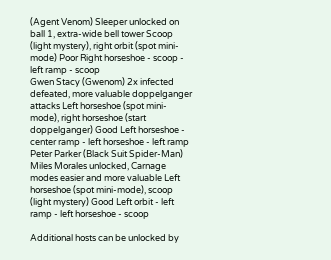(Agent Venom) Sleeper unlocked on ball 1, extra-wide bell tower Scoop (light mystery), right orbit (spot mini-mode) Poor Right horseshoe - scoop - left ramp - scoop
Gwen Stacy (Gwenom) 2x infected defeated, more valuable doppelganger attacks Left horseshoe (spot mini-mode), right horseshoe (start doppelganger) Good Left horseshoe - center ramp - left horseshoe - left ramp
Peter Parker (Black Suit Spider-Man) Miles Morales unlocked, Carnage modes easier and more valuable Left horseshoe (spot mini-mode), scoop (light mystery) Good Left orbit - left ramp - left horseshoe - scoop

Additional hosts can be unlocked by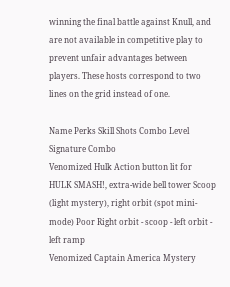winning the final battle against Knull, and are not available in competitive play to prevent unfair advantages between players. These hosts correspond to two lines on the grid instead of one.

Name Perks Skill Shots Combo Level Signature Combo
Venomized Hulk Action button lit for HULK SMASH!, extra-wide bell tower Scoop (light mystery), right orbit (spot mini-mode) Poor Right orbit - scoop - left orbit - left ramp
Venomized Captain America Mystery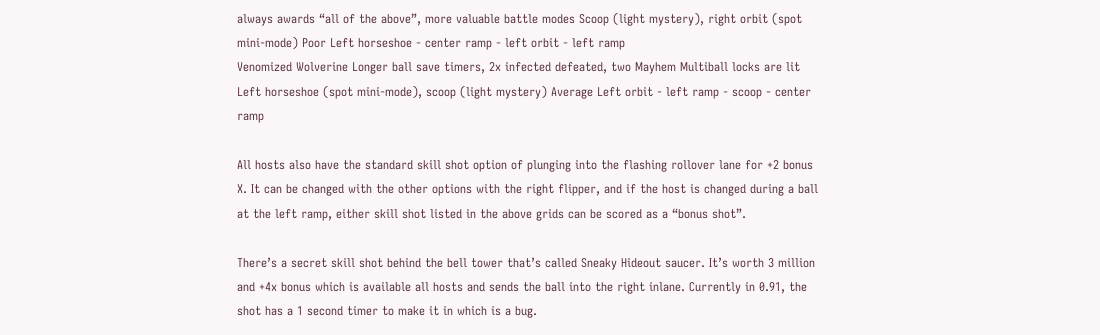always awards “all of the above”, more valuable battle modes Scoop (light mystery), right orbit (spot mini-mode) Poor Left horseshoe - center ramp - left orbit - left ramp
Venomized Wolverine Longer ball save timers, 2x infected defeated, two Mayhem Multiball locks are lit Left horseshoe (spot mini-mode), scoop (light mystery) Average Left orbit - left ramp - scoop - center ramp

All hosts also have the standard skill shot option of plunging into the flashing rollover lane for +2 bonus X. It can be changed with the other options with the right flipper, and if the host is changed during a ball at the left ramp, either skill shot listed in the above grids can be scored as a “bonus shot”.

There’s a secret skill shot behind the bell tower that’s called Sneaky Hideout saucer. It’s worth 3 million and +4x bonus which is available all hosts and sends the ball into the right inlane. Currently in 0.91, the shot has a 1 second timer to make it in which is a bug.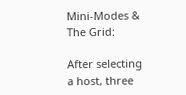Mini-Modes & The Grid:

After selecting a host, three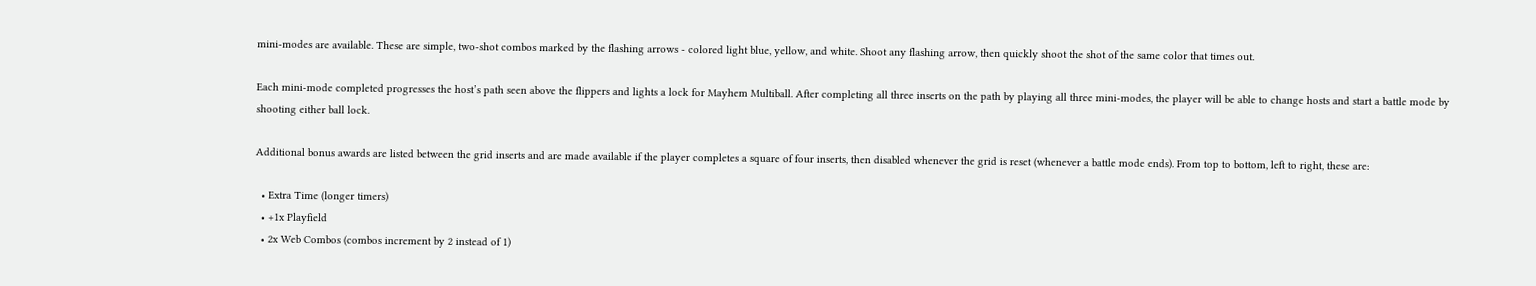mini-modes are available. These are simple, two-shot combos marked by the flashing arrows - colored light blue, yellow, and white. Shoot any flashing arrow, then quickly shoot the shot of the same color that times out.

Each mini-mode completed progresses the host’s path seen above the flippers and lights a lock for Mayhem Multiball. After completing all three inserts on the path by playing all three mini-modes, the player will be able to change hosts and start a battle mode by shooting either ball lock.

Additional bonus awards are listed between the grid inserts and are made available if the player completes a square of four inserts, then disabled whenever the grid is reset (whenever a battle mode ends). From top to bottom, left to right, these are:

  • Extra Time (longer timers)
  • +1x Playfield
  • 2x Web Combos (combos increment by 2 instead of 1)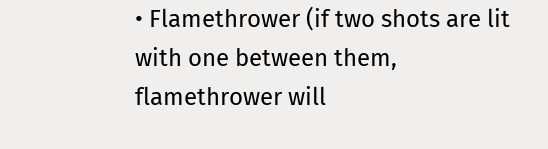• Flamethrower (if two shots are lit with one between them, flamethrower will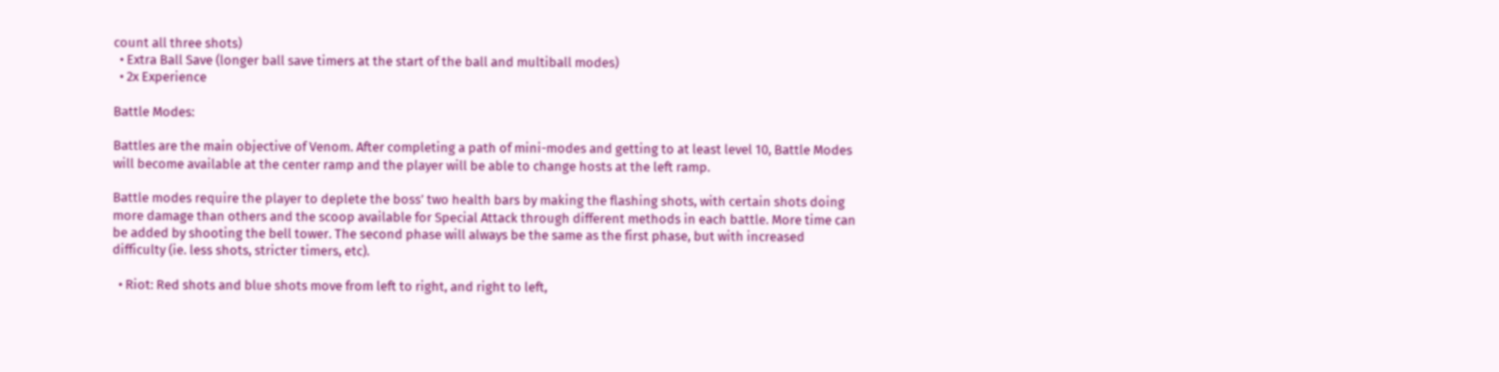count all three shots)
  • Extra Ball Save (longer ball save timers at the start of the ball and multiball modes)
  • 2x Experience

Battle Modes:

Battles are the main objective of Venom. After completing a path of mini-modes and getting to at least level 10, Battle Modes will become available at the center ramp and the player will be able to change hosts at the left ramp.

Battle modes require the player to deplete the boss’ two health bars by making the flashing shots, with certain shots doing more damage than others and the scoop available for Special Attack through different methods in each battle. More time can be added by shooting the bell tower. The second phase will always be the same as the first phase, but with increased difficulty (ie. less shots, stricter timers, etc).

  • Riot: Red shots and blue shots move from left to right, and right to left,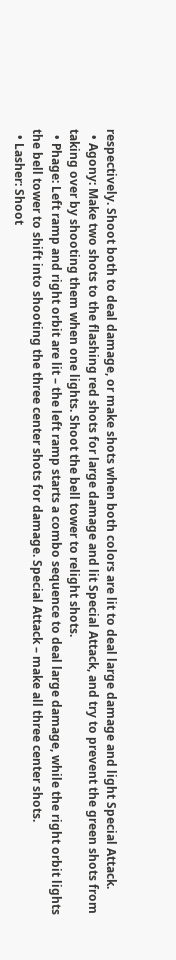respectively. Shoot both to deal damage, or make shots when both colors are lit to deal large damage and light Special Attack.
  • Agony: Make two shots to the flashing red shots for large damage and lit Special Attack, and try to prevent the green shots from taking over by shooting them when one lights. Shoot the bell tower to relight shots.
  • Phage: Left ramp and right orbit are lit – the left ramp starts a combo sequence to deal large damage, while the right orbit lights the bell tower to shift into shooting the three center shots for damage. Special Attack – make all three center shots.
  • Lasher: Shoot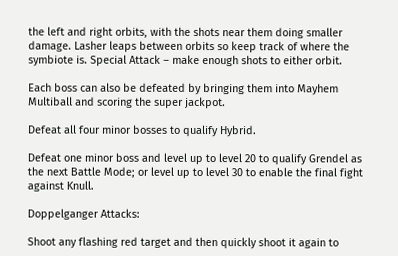the left and right orbits, with the shots near them doing smaller damage. Lasher leaps between orbits so keep track of where the symbiote is. Special Attack – make enough shots to either orbit.

Each boss can also be defeated by bringing them into Mayhem Multiball and scoring the super jackpot.

Defeat all four minor bosses to qualify Hybrid.

Defeat one minor boss and level up to level 20 to qualify Grendel as the next Battle Mode; or level up to level 30 to enable the final fight against Knull.

Doppelganger Attacks:

Shoot any flashing red target and then quickly shoot it again to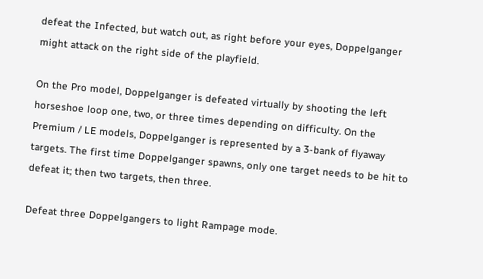defeat the Infected, but watch out, as right before your eyes, Doppelganger might attack on the right side of the playfield.

On the Pro model, Doppelganger is defeated virtually by shooting the left horseshoe loop one, two, or three times depending on difficulty. On the Premium / LE models, Doppelganger is represented by a 3-bank of flyaway targets. The first time Doppelganger spawns, only one target needs to be hit to defeat it; then two targets, then three.

Defeat three Doppelgangers to light Rampage mode.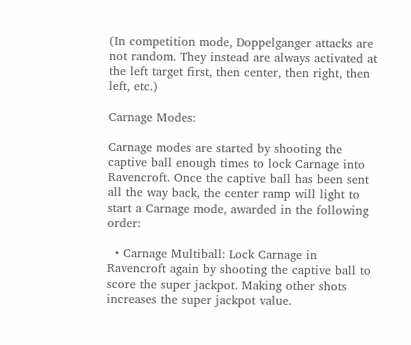(In competition mode, Doppelganger attacks are not random. They instead are always activated at the left target first, then center, then right, then left, etc.)

Carnage Modes:

Carnage modes are started by shooting the captive ball enough times to lock Carnage into Ravencroft. Once the captive ball has been sent all the way back, the center ramp will light to start a Carnage mode, awarded in the following order:

  • Carnage Multiball: Lock Carnage in Ravencroft again by shooting the captive ball to score the super jackpot. Making other shots increases the super jackpot value.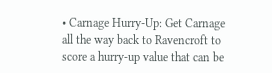• Carnage Hurry-Up: Get Carnage all the way back to Ravencroft to score a hurry-up value that can be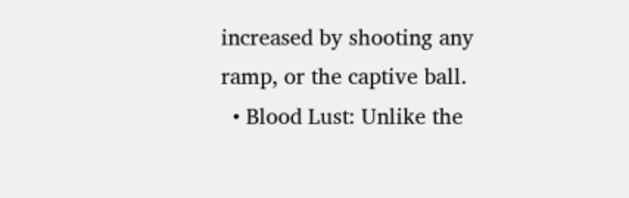increased by shooting any ramp, or the captive ball.
  • Blood Lust: Unlike the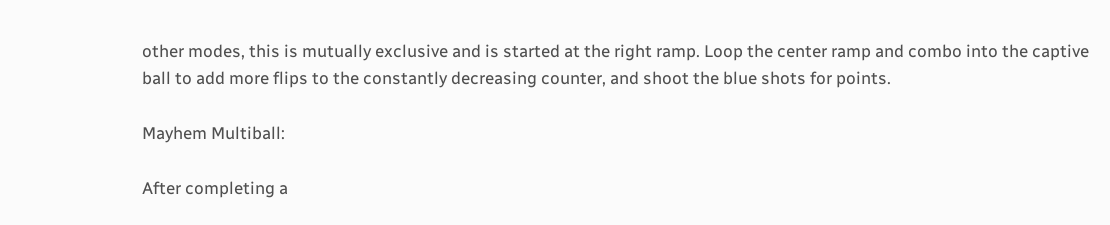other modes, this is mutually exclusive and is started at the right ramp. Loop the center ramp and combo into the captive ball to add more flips to the constantly decreasing counter, and shoot the blue shots for points.

Mayhem Multiball:

After completing a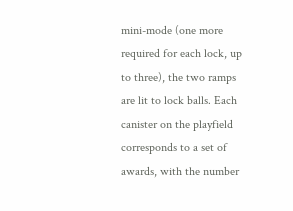mini-mode (one more required for each lock, up to three), the two ramps are lit to lock balls. Each canister on the playfield corresponds to a set of awards, with the number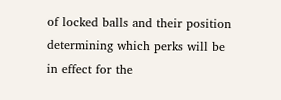of locked balls and their position determining which perks will be in effect for the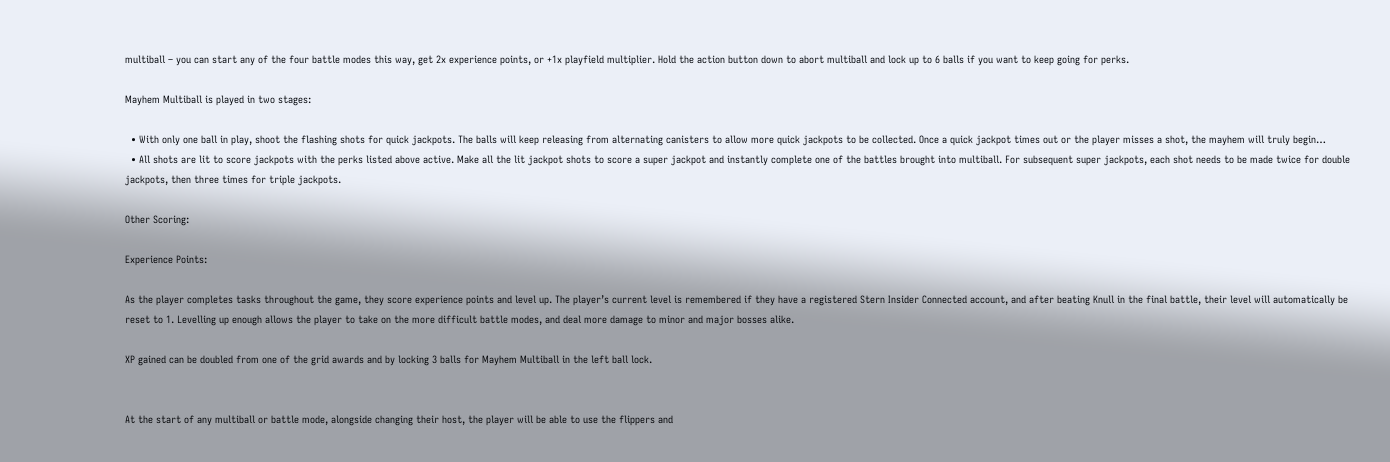multiball – you can start any of the four battle modes this way, get 2x experience points, or +1x playfield multiplier. Hold the action button down to abort multiball and lock up to 6 balls if you want to keep going for perks.

Mayhem Multiball is played in two stages:

  • With only one ball in play, shoot the flashing shots for quick jackpots. The balls will keep releasing from alternating canisters to allow more quick jackpots to be collected. Once a quick jackpot times out or the player misses a shot, the mayhem will truly begin…
  • All shots are lit to score jackpots with the perks listed above active. Make all the lit jackpot shots to score a super jackpot and instantly complete one of the battles brought into multiball. For subsequent super jackpots, each shot needs to be made twice for double jackpots, then three times for triple jackpots.

Other Scoring:

Experience Points:

As the player completes tasks throughout the game, they score experience points and level up. The player’s current level is remembered if they have a registered Stern Insider Connected account, and after beating Knull in the final battle, their level will automatically be reset to 1. Levelling up enough allows the player to take on the more difficult battle modes, and deal more damage to minor and major bosses alike.

XP gained can be doubled from one of the grid awards and by locking 3 balls for Mayhem Multiball in the left ball lock.


At the start of any multiball or battle mode, alongside changing their host, the player will be able to use the flippers and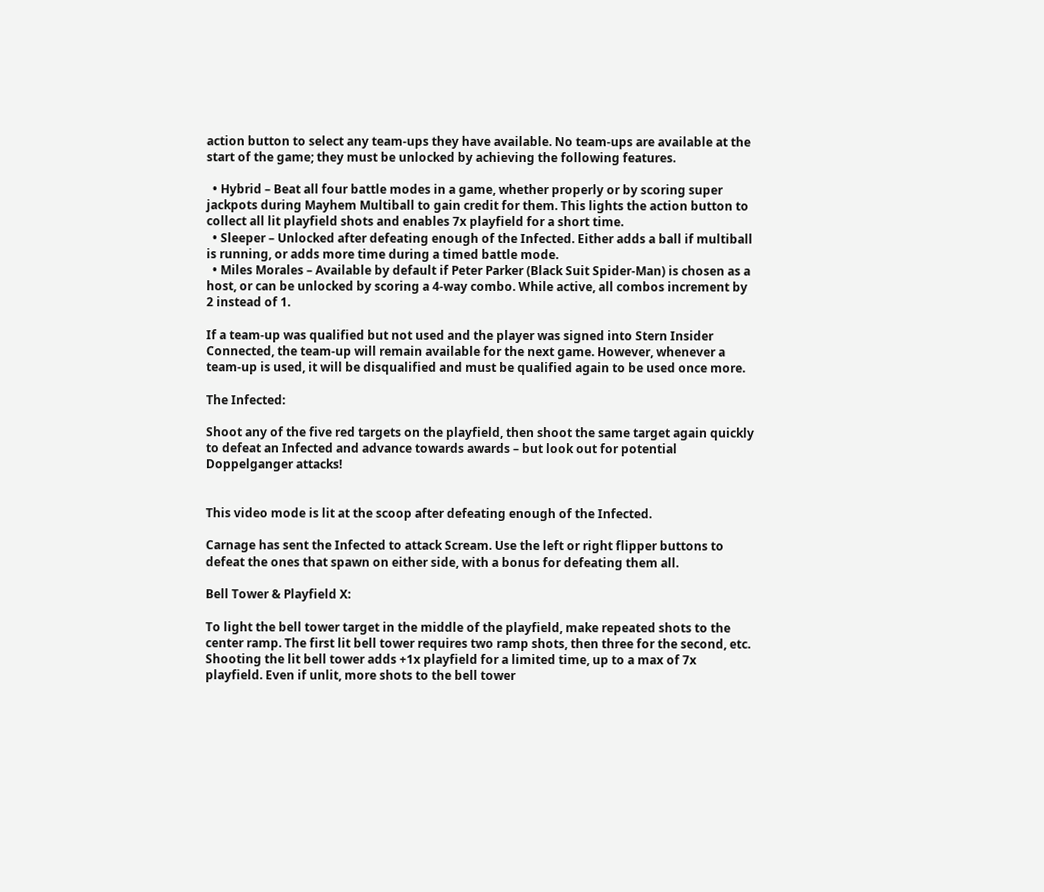action button to select any team-ups they have available. No team-ups are available at the start of the game; they must be unlocked by achieving the following features.

  • Hybrid – Beat all four battle modes in a game, whether properly or by scoring super jackpots during Mayhem Multiball to gain credit for them. This lights the action button to collect all lit playfield shots and enables 7x playfield for a short time.
  • Sleeper – Unlocked after defeating enough of the Infected. Either adds a ball if multiball is running, or adds more time during a timed battle mode.
  • Miles Morales – Available by default if Peter Parker (Black Suit Spider-Man) is chosen as a host, or can be unlocked by scoring a 4-way combo. While active, all combos increment by 2 instead of 1.

If a team-up was qualified but not used and the player was signed into Stern Insider Connected, the team-up will remain available for the next game. However, whenever a team-up is used, it will be disqualified and must be qualified again to be used once more.

The Infected:

Shoot any of the five red targets on the playfield, then shoot the same target again quickly to defeat an Infected and advance towards awards – but look out for potential Doppelganger attacks!


This video mode is lit at the scoop after defeating enough of the Infected.

Carnage has sent the Infected to attack Scream. Use the left or right flipper buttons to defeat the ones that spawn on either side, with a bonus for defeating them all.

Bell Tower & Playfield X:

To light the bell tower target in the middle of the playfield, make repeated shots to the center ramp. The first lit bell tower requires two ramp shots, then three for the second, etc. Shooting the lit bell tower adds +1x playfield for a limited time, up to a max of 7x playfield. Even if unlit, more shots to the bell tower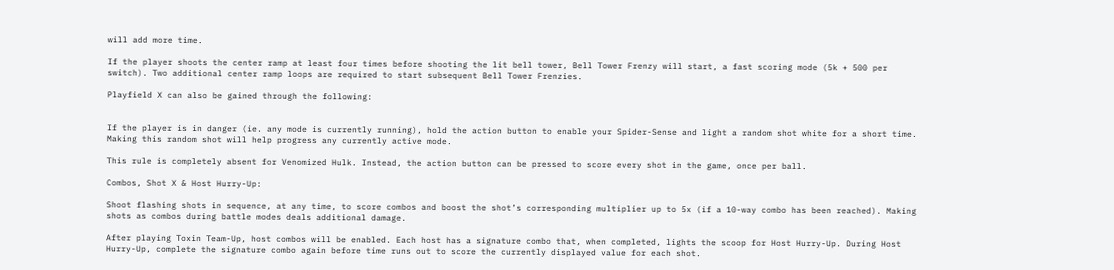will add more time.

If the player shoots the center ramp at least four times before shooting the lit bell tower, Bell Tower Frenzy will start, a fast scoring mode (5k + 500 per switch). Two additional center ramp loops are required to start subsequent Bell Tower Frenzies.

Playfield X can also be gained through the following:


If the player is in danger (ie. any mode is currently running), hold the action button to enable your Spider-Sense and light a random shot white for a short time. Making this random shot will help progress any currently active mode.

This rule is completely absent for Venomized Hulk. Instead, the action button can be pressed to score every shot in the game, once per ball.

Combos, Shot X & Host Hurry-Up:

Shoot flashing shots in sequence, at any time, to score combos and boost the shot’s corresponding multiplier up to 5x (if a 10-way combo has been reached). Making shots as combos during battle modes deals additional damage.

After playing Toxin Team-Up, host combos will be enabled. Each host has a signature combo that, when completed, lights the scoop for Host Hurry-Up. During Host Hurry-Up, complete the signature combo again before time runs out to score the currently displayed value for each shot.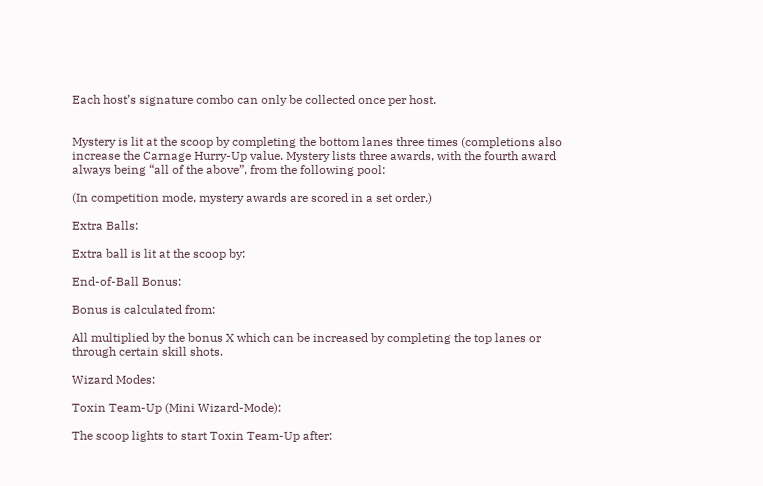Each host’s signature combo can only be collected once per host.


Mystery is lit at the scoop by completing the bottom lanes three times (completions also increase the Carnage Hurry-Up value. Mystery lists three awards, with the fourth award always being “all of the above”, from the following pool:

(In competition mode, mystery awards are scored in a set order.)

Extra Balls:

Extra ball is lit at the scoop by:

End-of-Ball Bonus:

Bonus is calculated from:

All multiplied by the bonus X which can be increased by completing the top lanes or through certain skill shots.

Wizard Modes:

Toxin Team-Up (Mini Wizard-Mode):

The scoop lights to start Toxin Team-Up after: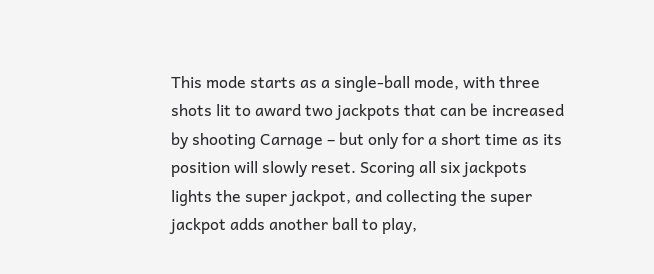This mode starts as a single-ball mode, with three shots lit to award two jackpots that can be increased by shooting Carnage – but only for a short time as its position will slowly reset. Scoring all six jackpots lights the super jackpot, and collecting the super jackpot adds another ball to play,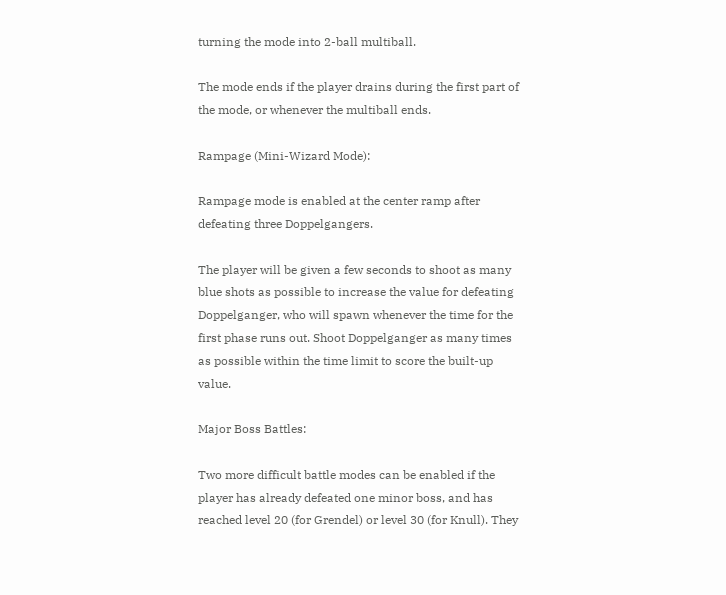turning the mode into 2-ball multiball.

The mode ends if the player drains during the first part of the mode, or whenever the multiball ends.

Rampage (Mini-Wizard Mode):

Rampage mode is enabled at the center ramp after defeating three Doppelgangers.

The player will be given a few seconds to shoot as many blue shots as possible to increase the value for defeating Doppelganger, who will spawn whenever the time for the first phase runs out. Shoot Doppelganger as many times as possible within the time limit to score the built-up value.

Major Boss Battles:

Two more difficult battle modes can be enabled if the player has already defeated one minor boss, and has reached level 20 (for Grendel) or level 30 (for Knull). They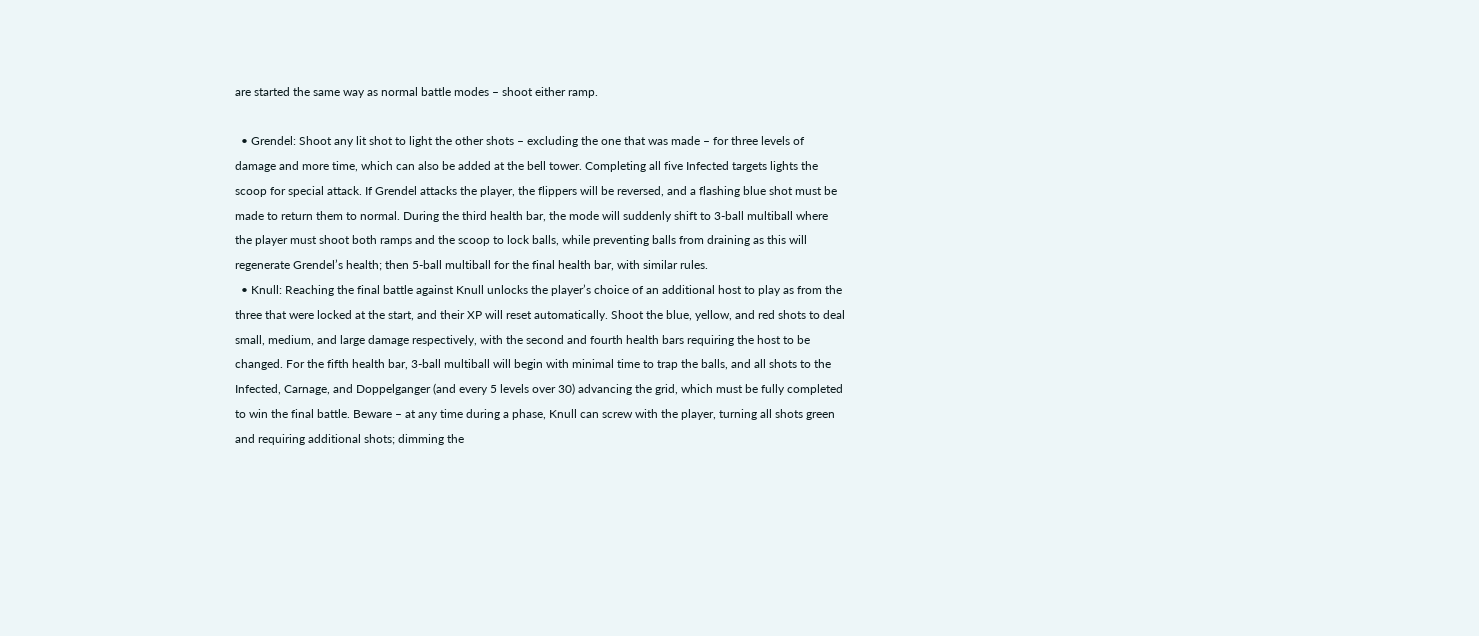are started the same way as normal battle modes – shoot either ramp.

  • Grendel: Shoot any lit shot to light the other shots – excluding the one that was made – for three levels of damage and more time, which can also be added at the bell tower. Completing all five Infected targets lights the scoop for special attack. If Grendel attacks the player, the flippers will be reversed, and a flashing blue shot must be made to return them to normal. During the third health bar, the mode will suddenly shift to 3-ball multiball where the player must shoot both ramps and the scoop to lock balls, while preventing balls from draining as this will regenerate Grendel’s health; then 5-ball multiball for the final health bar, with similar rules.
  • Knull: Reaching the final battle against Knull unlocks the player’s choice of an additional host to play as from the three that were locked at the start, and their XP will reset automatically. Shoot the blue, yellow, and red shots to deal small, medium, and large damage respectively, with the second and fourth health bars requiring the host to be changed. For the fifth health bar, 3-ball multiball will begin with minimal time to trap the balls, and all shots to the Infected, Carnage, and Doppelganger (and every 5 levels over 30) advancing the grid, which must be fully completed to win the final battle. Beware – at any time during a phase, Knull can screw with the player, turning all shots green and requiring additional shots; dimming the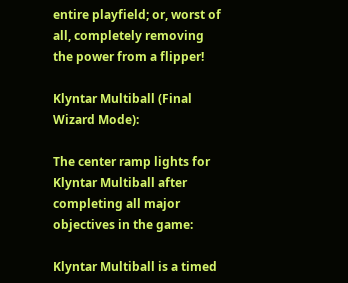entire playfield; or, worst of all, completely removing the power from a flipper!

Klyntar Multiball (Final Wizard Mode):

The center ramp lights for Klyntar Multiball after completing all major objectives in the game:

Klyntar Multiball is a timed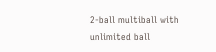2-ball multiball with unlimited ball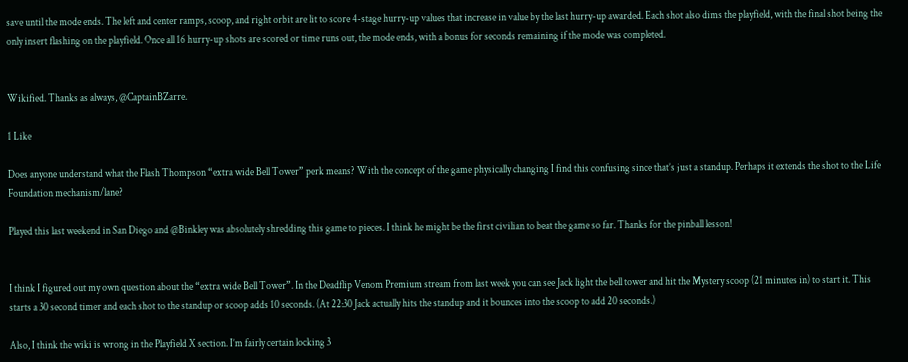save until the mode ends. The left and center ramps, scoop, and right orbit are lit to score 4-stage hurry-up values that increase in value by the last hurry-up awarded. Each shot also dims the playfield, with the final shot being the only insert flashing on the playfield. Once all 16 hurry-up shots are scored or time runs out, the mode ends, with a bonus for seconds remaining if the mode was completed.


Wikified. Thanks as always, @CaptainBZarre.

1 Like

Does anyone understand what the Flash Thompson “extra wide Bell Tower” perk means? With the concept of the game physically changing I find this confusing since that’s just a standup. Perhaps it extends the shot to the Life Foundation mechanism/lane?

Played this last weekend in San Diego and @Binkley was absolutely shredding this game to pieces. I think he might be the first civilian to beat the game so far. Thanks for the pinball lesson!


I think I figured out my own question about the “extra wide Bell Tower”. In the Deadflip Venom Premium stream from last week you can see Jack light the bell tower and hit the Mystery scoop (21 minutes in) to start it. This starts a 30 second timer and each shot to the standup or scoop adds 10 seconds. (At 22:30 Jack actually hits the standup and it bounces into the scoop to add 20 seconds.)

Also, I think the wiki is wrong in the Playfield X section. I’m fairly certain locking 3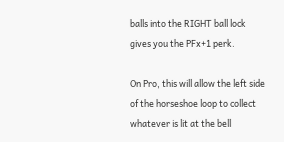balls into the RIGHT ball lock gives you the PFx+1 perk.

On Pro, this will allow the left side of the horseshoe loop to collect whatever is lit at the bell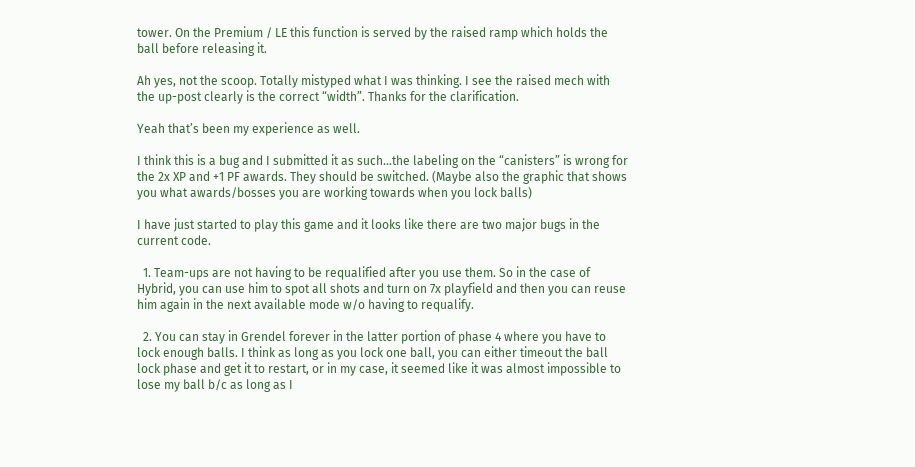tower. On the Premium / LE this function is served by the raised ramp which holds the ball before releasing it.

Ah yes, not the scoop. Totally mistyped what I was thinking. I see the raised mech with the up-post clearly is the correct “width”. Thanks for the clarification.

Yeah that’s been my experience as well.

I think this is a bug and I submitted it as such…the labeling on the “canisters” is wrong for the 2x XP and +1 PF awards. They should be switched. (Maybe also the graphic that shows you what awards/bosses you are working towards when you lock balls)

I have just started to play this game and it looks like there are two major bugs in the current code.

  1. Team-ups are not having to be requalified after you use them. So in the case of Hybrid, you can use him to spot all shots and turn on 7x playfield and then you can reuse him again in the next available mode w/o having to requalify.

  2. You can stay in Grendel forever in the latter portion of phase 4 where you have to lock enough balls. I think as long as you lock one ball, you can either timeout the ball lock phase and get it to restart, or in my case, it seemed like it was almost impossible to lose my ball b/c as long as I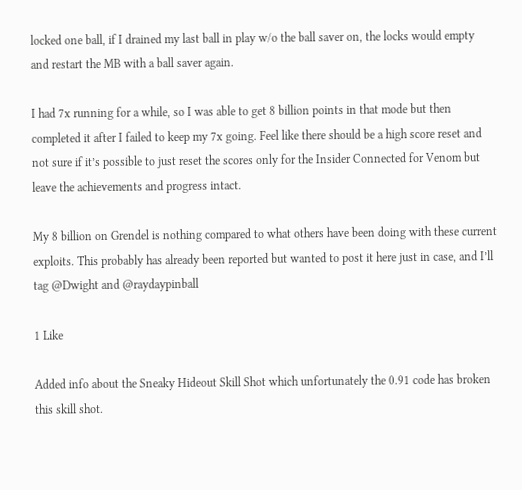locked one ball, if I drained my last ball in play w/o the ball saver on, the locks would empty and restart the MB with a ball saver again.

I had 7x running for a while, so I was able to get 8 billion points in that mode but then completed it after I failed to keep my 7x going. Feel like there should be a high score reset and not sure if it’s possible to just reset the scores only for the Insider Connected for Venom but leave the achievements and progress intact.

My 8 billion on Grendel is nothing compared to what others have been doing with these current exploits. This probably has already been reported but wanted to post it here just in case, and I’ll tag @Dwight and @raydaypinball

1 Like

Added info about the Sneaky Hideout Skill Shot which unfortunately the 0.91 code has broken this skill shot.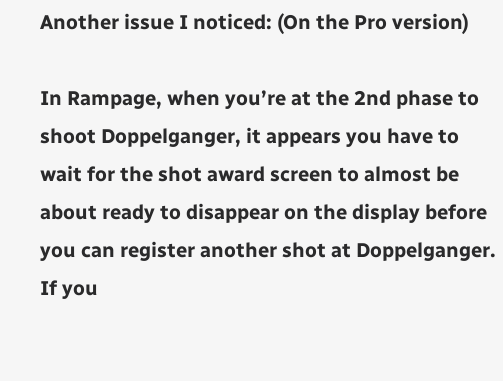Another issue I noticed: (On the Pro version)

In Rampage, when you’re at the 2nd phase to shoot Doppelganger, it appears you have to wait for the shot award screen to almost be about ready to disappear on the display before you can register another shot at Doppelganger. If you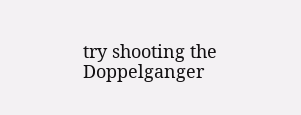try shooting the Doppelganger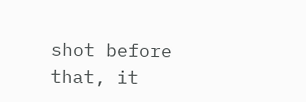shot before that, it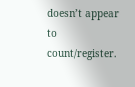doesn’t appear to count/register.